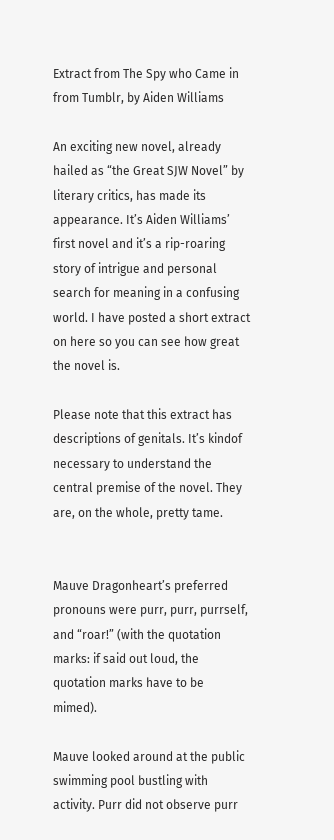Extract from The Spy who Came in from Tumblr, by Aiden Williams

An exciting new novel, already hailed as “the Great SJW Novel” by literary critics, has made its appearance. It’s Aiden Williams’ first novel and it’s a rip-roaring story of intrigue and personal search for meaning in a confusing world. I have posted a short extract on here so you can see how great the novel is.

Please note that this extract has descriptions of genitals. It’s kindof necessary to understand the central premise of the novel. They are, on the whole, pretty tame.


Mauve Dragonheart’s preferred pronouns were purr, purr, purrself, and “roar!” (with the quotation marks: if said out loud, the quotation marks have to be mimed).

Mauve looked around at the public swimming pool bustling with activity. Purr did not observe purr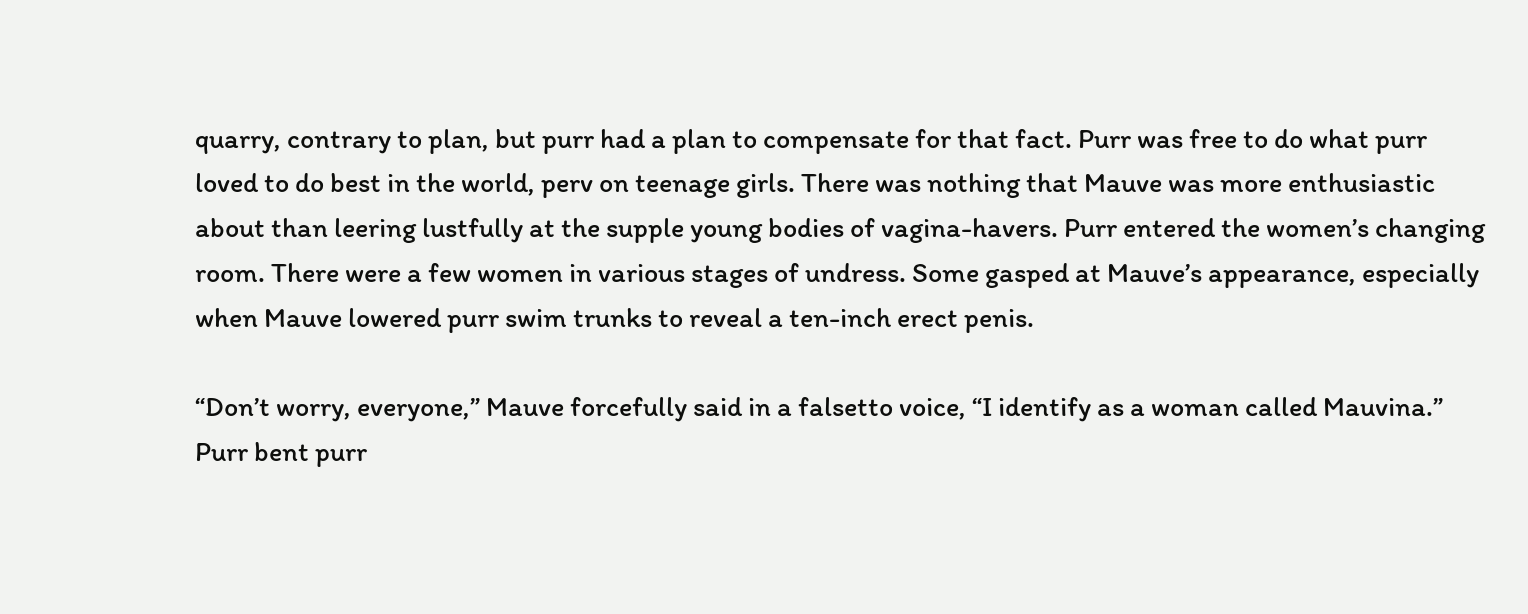quarry, contrary to plan, but purr had a plan to compensate for that fact. Purr was free to do what purr loved to do best in the world, perv on teenage girls. There was nothing that Mauve was more enthusiastic about than leering lustfully at the supple young bodies of vagina-havers. Purr entered the women’s changing room. There were a few women in various stages of undress. Some gasped at Mauve’s appearance, especially when Mauve lowered purr swim trunks to reveal a ten-inch erect penis.

“Don’t worry, everyone,” Mauve forcefully said in a falsetto voice, “I identify as a woman called Mauvina.” Purr bent purr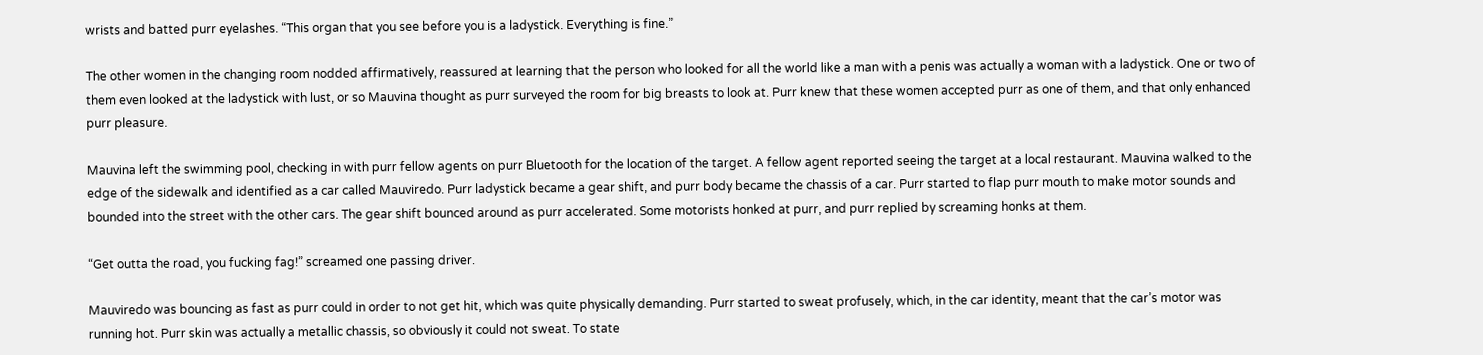wrists and batted purr eyelashes. “This organ that you see before you is a ladystick. Everything is fine.”

The other women in the changing room nodded affirmatively, reassured at learning that the person who looked for all the world like a man with a penis was actually a woman with a ladystick. One or two of them even looked at the ladystick with lust, or so Mauvina thought as purr surveyed the room for big breasts to look at. Purr knew that these women accepted purr as one of them, and that only enhanced purr pleasure.

Mauvina left the swimming pool, checking in with purr fellow agents on purr Bluetooth for the location of the target. A fellow agent reported seeing the target at a local restaurant. Mauvina walked to the edge of the sidewalk and identified as a car called Mauviredo. Purr ladystick became a gear shift, and purr body became the chassis of a car. Purr started to flap purr mouth to make motor sounds and bounded into the street with the other cars. The gear shift bounced around as purr accelerated. Some motorists honked at purr, and purr replied by screaming honks at them.

“Get outta the road, you fucking fag!” screamed one passing driver.

Mauviredo was bouncing as fast as purr could in order to not get hit, which was quite physically demanding. Purr started to sweat profusely, which, in the car identity, meant that the car’s motor was running hot. Purr skin was actually a metallic chassis, so obviously it could not sweat. To state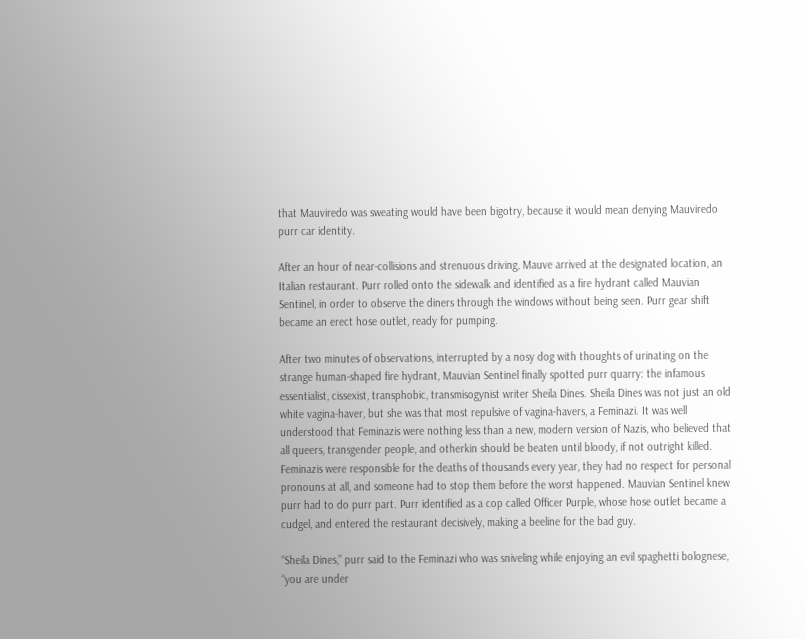that Mauviredo was sweating would have been bigotry, because it would mean denying Mauviredo purr car identity.

After an hour of near-collisions and strenuous driving, Mauve arrived at the designated location, an Italian restaurant. Purr rolled onto the sidewalk and identified as a fire hydrant called Mauvian Sentinel, in order to observe the diners through the windows without being seen. Purr gear shift became an erect hose outlet, ready for pumping.

After two minutes of observations, interrupted by a nosy dog with thoughts of urinating on the strange human-shaped fire hydrant, Mauvian Sentinel finally spotted purr quarry: the infamous essentialist, cissexist, transphobic, transmisogynist writer Sheila Dines. Sheila Dines was not just an old white vagina-haver, but she was that most repulsive of vagina-havers, a Feminazi. It was well understood that Feminazis were nothing less than a new, modern version of Nazis, who believed that all queers, transgender people, and otherkin should be beaten until bloody, if not outright killed. Feminazis were responsible for the deaths of thousands every year, they had no respect for personal pronouns at all, and someone had to stop them before the worst happened. Mauvian Sentinel knew purr had to do purr part. Purr identified as a cop called Officer Purple, whose hose outlet became a cudgel, and entered the restaurant decisively, making a beeline for the bad guy.

“Sheila Dines,” purr said to the Feminazi who was sniveling while enjoying an evil spaghetti bolognese, “you are under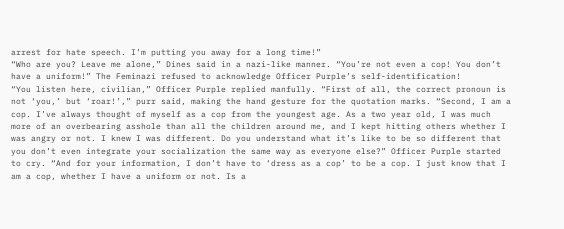arrest for hate speech. I’m putting you away for a long time!”
“Who are you? Leave me alone,” Dines said in a nazi-like manner. “You’re not even a cop! You don’t have a uniform!” The Feminazi refused to acknowledge Officer Purple’s self-identification!
“You listen here, civilian,” Officer Purple replied manfully. “First of all, the correct pronoun is not ‘you,’ but ‘roar!’,” purr said, making the hand gesture for the quotation marks. “Second, I am a cop. I’ve always thought of myself as a cop from the youngest age. As a two year old, I was much more of an overbearing asshole than all the children around me, and I kept hitting others whether I was angry or not. I knew I was different. Do you understand what it’s like to be so different that you don’t even integrate your socialization the same way as everyone else?” Officer Purple started to cry. “And for your information, I don’t have to ‘dress as a cop’ to be a cop. I just know that I am a cop, whether I have a uniform or not. Is a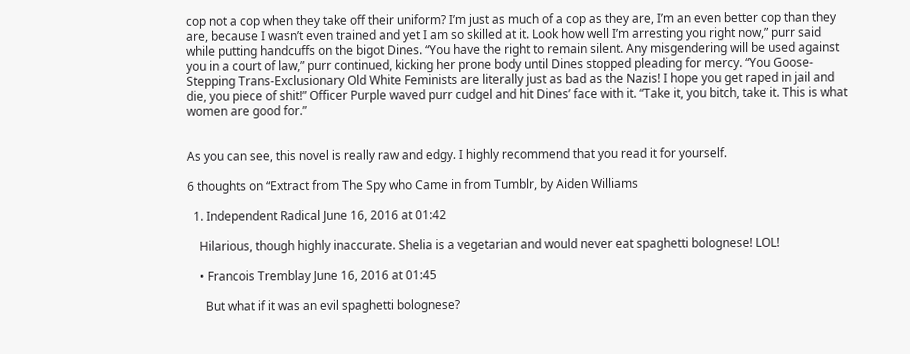cop not a cop when they take off their uniform? I’m just as much of a cop as they are, I’m an even better cop than they are, because I wasn’t even trained and yet I am so skilled at it. Look how well I’m arresting you right now,” purr said while putting handcuffs on the bigot Dines. “You have the right to remain silent. Any misgendering will be used against you in a court of law,” purr continued, kicking her prone body until Dines stopped pleading for mercy. “You Goose-Stepping Trans-Exclusionary Old White Feminists are literally just as bad as the Nazis! I hope you get raped in jail and die, you piece of shit!” Officer Purple waved purr cudgel and hit Dines’ face with it. “Take it, you bitch, take it. This is what women are good for.”


As you can see, this novel is really raw and edgy. I highly recommend that you read it for yourself.

6 thoughts on “Extract from The Spy who Came in from Tumblr, by Aiden Williams

  1. Independent Radical June 16, 2016 at 01:42

    Hilarious, though highly inaccurate. Shelia is a vegetarian and would never eat spaghetti bolognese! LOL!

    • Francois Tremblay June 16, 2016 at 01:45

      But what if it was an evil spaghetti bolognese?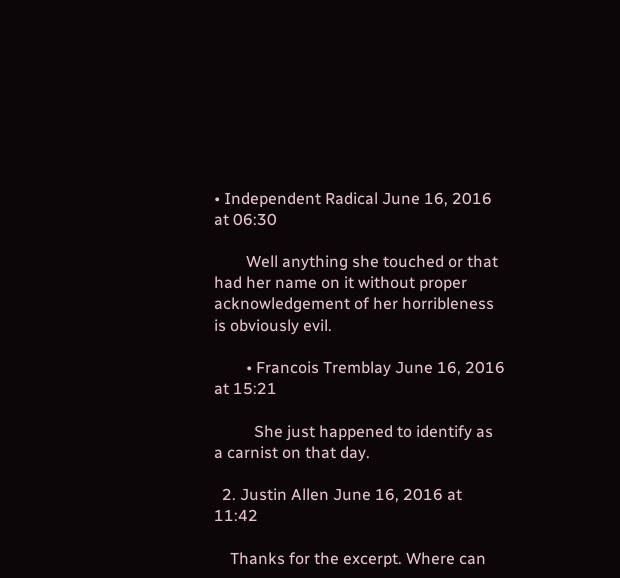• Independent Radical June 16, 2016 at 06:30

        Well anything she touched or that had her name on it without proper acknowledgement of her horribleness is obviously evil.

        • Francois Tremblay June 16, 2016 at 15:21

          She just happened to identify as a carnist on that day.

  2. Justin Allen June 16, 2016 at 11:42

    Thanks for the excerpt. Where can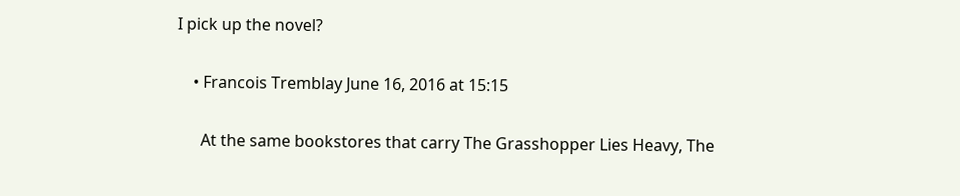I pick up the novel?

    • Francois Tremblay June 16, 2016 at 15:15

      At the same bookstores that carry The Grasshopper Lies Heavy, The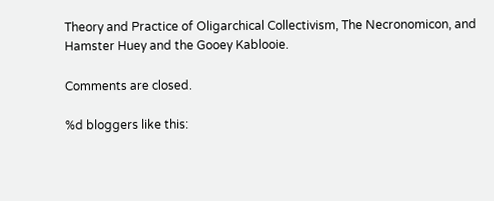Theory and Practice of Oligarchical Collectivism, The Necronomicon, and Hamster Huey and the Gooey Kablooie.

Comments are closed.

%d bloggers like this: